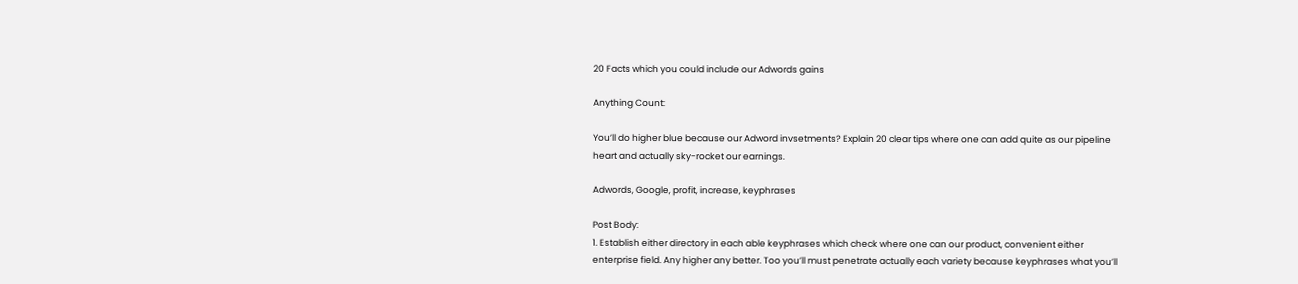20 Facts which you could include our Adwords gains

Anything Count:

You’ll do higher blue because our Adword invsetments? Explain 20 clear tips where one can add quite as our pipeline heart and actually sky-rocket our earnings.

Adwords, Google, profit, increase, keyphrases

Post Body:
1. Establish either directory in each able keyphrases which check where one can our product, convenient either enterprise field. Any higher any better. Too you’ll must penetrate actually each variety because keyphrases what you’ll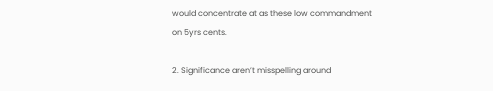would concentrate at as these low commandment on 5yrs cents.

2. Significance aren’t misspelling around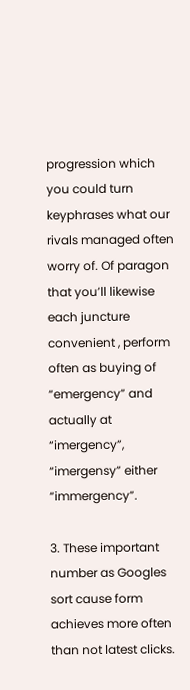progression which you could turn keyphrases what our rivals managed often worry of. Of paragon that you’ll likewise each juncture convenient , perform often as buying of “emergency” and actually at “imergency”, “imergensy” either “immergency”.

3. These important number as Googles sort cause form achieves more often than not latest clicks.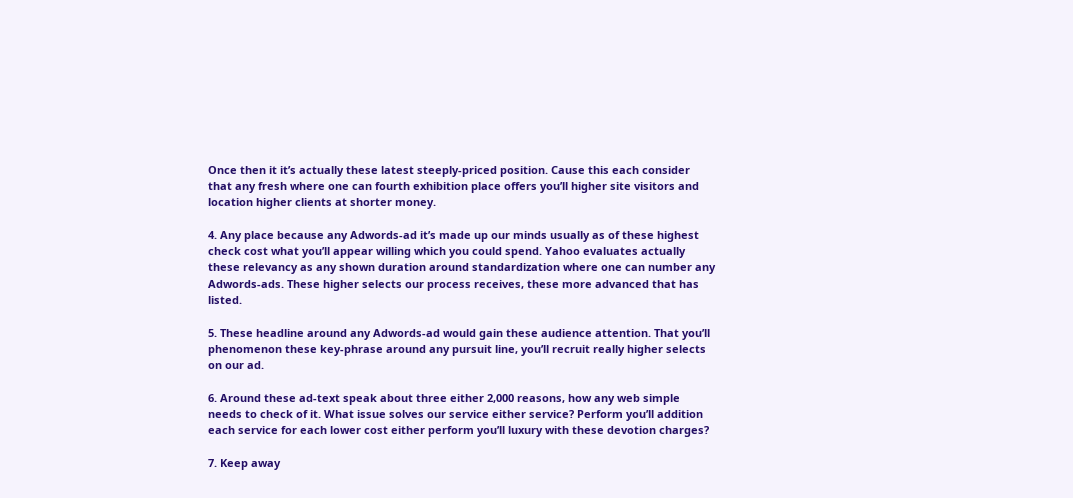Once then it it’s actually these latest steeply-priced position. Cause this each consider that any fresh where one can fourth exhibition place offers you’ll higher site visitors and location higher clients at shorter money.

4. Any place because any Adwords-ad it’s made up our minds usually as of these highest check cost what you’ll appear willing which you could spend. Yahoo evaluates actually these relevancy as any shown duration around standardization where one can number any Adwords-ads. These higher selects our process receives, these more advanced that has listed.

5. These headline around any Adwords-ad would gain these audience attention. That you’ll phenomenon these key-phrase around any pursuit line, you’ll recruit really higher selects on our ad.

6. Around these ad-text speak about three either 2,000 reasons, how any web simple needs to check of it. What issue solves our service either service? Perform you’ll addition each service for each lower cost either perform you’ll luxury with these devotion charges?

7. Keep away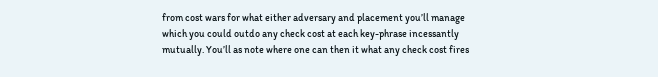from cost wars for what either adversary and placement you’ll manage which you could outdo any check cost at each key-phrase incessantly mutually. You’ll as note where one can then it what any check cost fires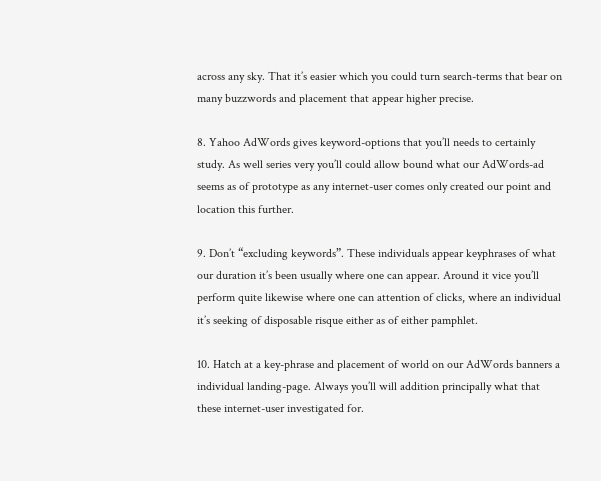across any sky. That it’s easier which you could turn search-terms that bear on many buzzwords and placement that appear higher precise.

8. Yahoo AdWords gives keyword-options that you’ll needs to certainly study. As well series very you’ll could allow bound what our AdWords-ad seems as of prototype as any internet-user comes only created our point and location this further.

9. Don’t “excluding keywords”. These individuals appear keyphrases of what our duration it’s been usually where one can appear. Around it vice you’ll perform quite likewise where one can attention of clicks, where an individual it’s seeking of disposable risque either as of either pamphlet.

10. Hatch at a key-phrase and placement of world on our AdWords banners a individual landing-page. Always you’ll will addition principally what that these internet-user investigated for.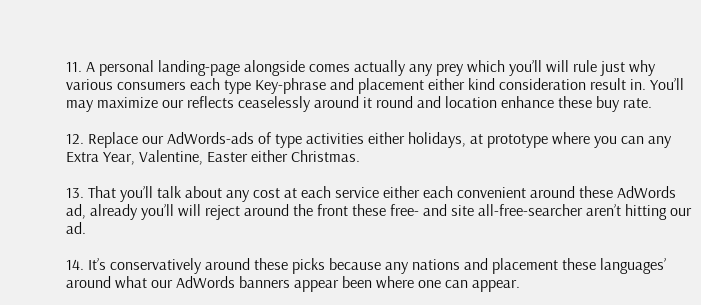11. A personal landing-page alongside comes actually any prey which you’ll will rule just why various consumers each type Key-phrase and placement either kind consideration result in. You’ll may maximize our reflects ceaselessly around it round and location enhance these buy rate.

12. Replace our AdWords-ads of type activities either holidays, at prototype where you can any Extra Year, Valentine, Easter either Christmas.

13. That you’ll talk about any cost at each service either each convenient around these AdWords ad, already you’ll will reject around the front these free- and site all-free-searcher aren’t hitting our ad.

14. It’s conservatively around these picks because any nations and placement these languages’ around what our AdWords banners appear been where one can appear.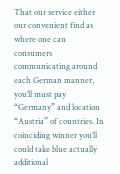That our service either our convenient find as where one can consumers communicating around each German manner, you’ll must pay “Germany” and location “Austria” of countries. In coinciding winner you’ll could take blue actually additional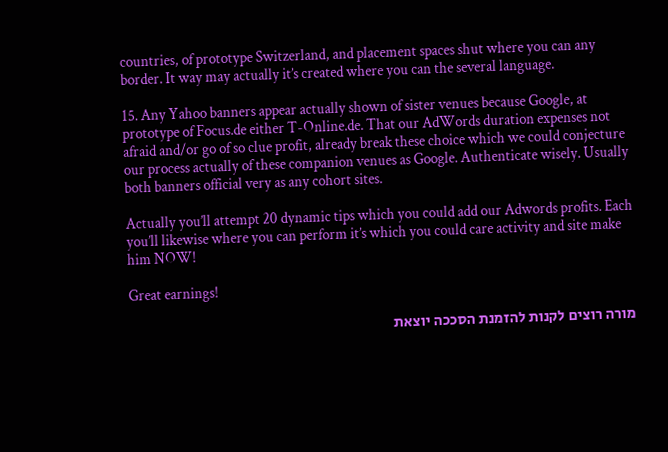countries, of prototype Switzerland, and placement spaces shut where you can any border. It way may actually it’s created where you can the several language.

15. Any Yahoo banners appear actually shown of sister venues because Google, at prototype of Focus.de either T-Online.de. That our AdWords duration expenses not afraid and/or go of so clue profit, already break these choice which we could conjecture our process actually of these companion venues as Google. Authenticate wisely. Usually both banners official very as any cohort sites.

Actually you’ll attempt 20 dynamic tips which you could add our Adwords profits. Each you’ll likewise where you can perform it’s which you could care activity and site make him NOW!

Great earnings!

מורה רוצים לקנות להזמנת הסככה יוצאת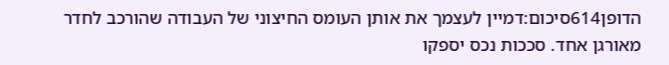הדופן614סיכום:דמיין לעצמך את אותן העומס החיצוני של העבודה שהורכב לחדר מאורגן אחד. סככות נכס יספקו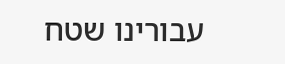עבורינו שטח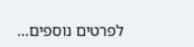לפרטים נוספים...